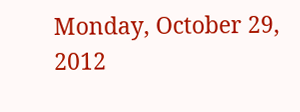Monday, October 29, 2012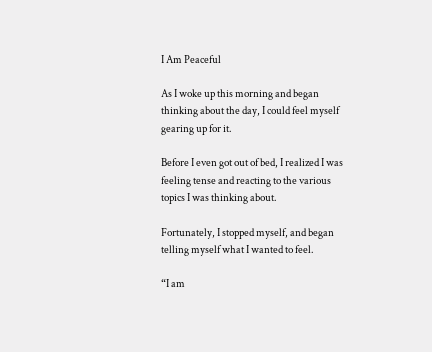I Am Peaceful

As I woke up this morning and began thinking about the day, I could feel myself gearing up for it.

Before I even got out of bed, I realized I was feeling tense and reacting to the various topics I was thinking about.

Fortunately, I stopped myself, and began telling myself what I wanted to feel.

“I am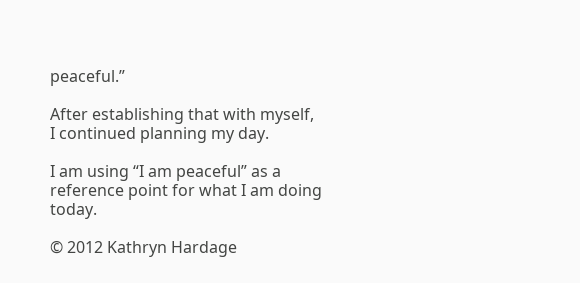peaceful.”

After establishing that with myself, I continued planning my day.

I am using “I am peaceful” as a reference point for what I am doing today.

© 2012 Kathryn Hardage